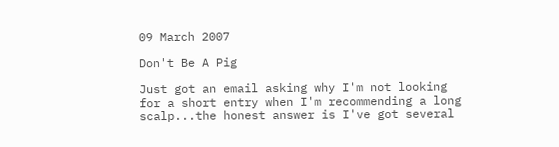09 March 2007

Don't Be A Pig

Just got an email asking why I'm not looking for a short entry when I'm recommending a long scalp...the honest answer is I've got several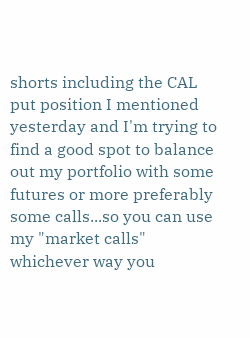shorts including the CAL put position I mentioned yesterday and I'm trying to find a good spot to balance out my portfolio with some futures or more preferably some calls...so you can use my "market calls" whichever way you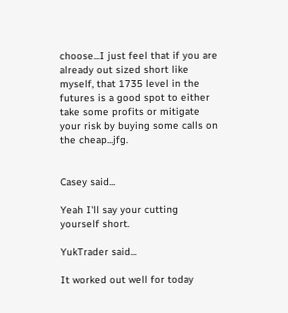choose...I just feel that if you are already out sized short like myself, that 1735 level in the futures is a good spot to either take some profits or mitigate your risk by buying some calls on the cheap...jfg.


Casey said...

Yeah I'll say your cutting yourself short.

YukTrader said...

It worked out well for today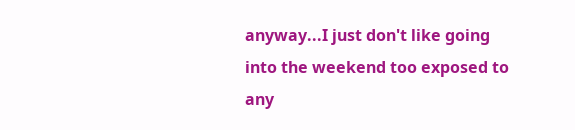anyway...I just don't like going into the weekend too exposed to any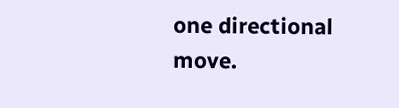one directional move.